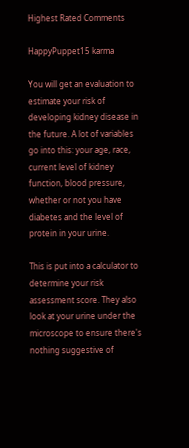Highest Rated Comments

HappyPuppet15 karma

You will get an evaluation to estimate your risk of developing kidney disease in the future. A lot of variables go into this: your age, race, current level of kidney function, blood pressure, whether or not you have diabetes and the level of protein in your urine.

This is put into a calculator to determine your risk assessment score. They also look at your urine under the microscope to ensure there's nothing suggestive of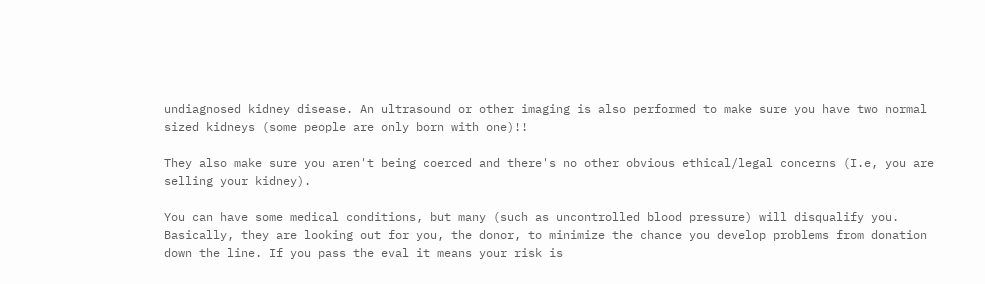undiagnosed kidney disease. An ultrasound or other imaging is also performed to make sure you have two normal sized kidneys (some people are only born with one)!!

They also make sure you aren't being coerced and there's no other obvious ethical/legal concerns (I.e, you are selling your kidney).

You can have some medical conditions, but many (such as uncontrolled blood pressure) will disqualify you. Basically, they are looking out for you, the donor, to minimize the chance you develop problems from donation down the line. If you pass the eval it means your risk is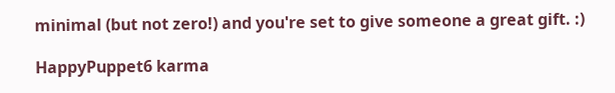minimal (but not zero!) and you're set to give someone a great gift. :)

HappyPuppet6 karma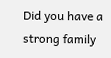Did you have a strong family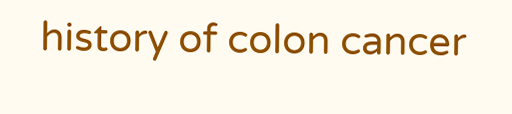history of colon cancer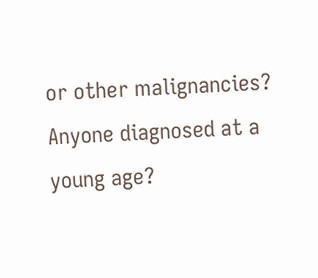or other malignancies? Anyone diagnosed at a young age?